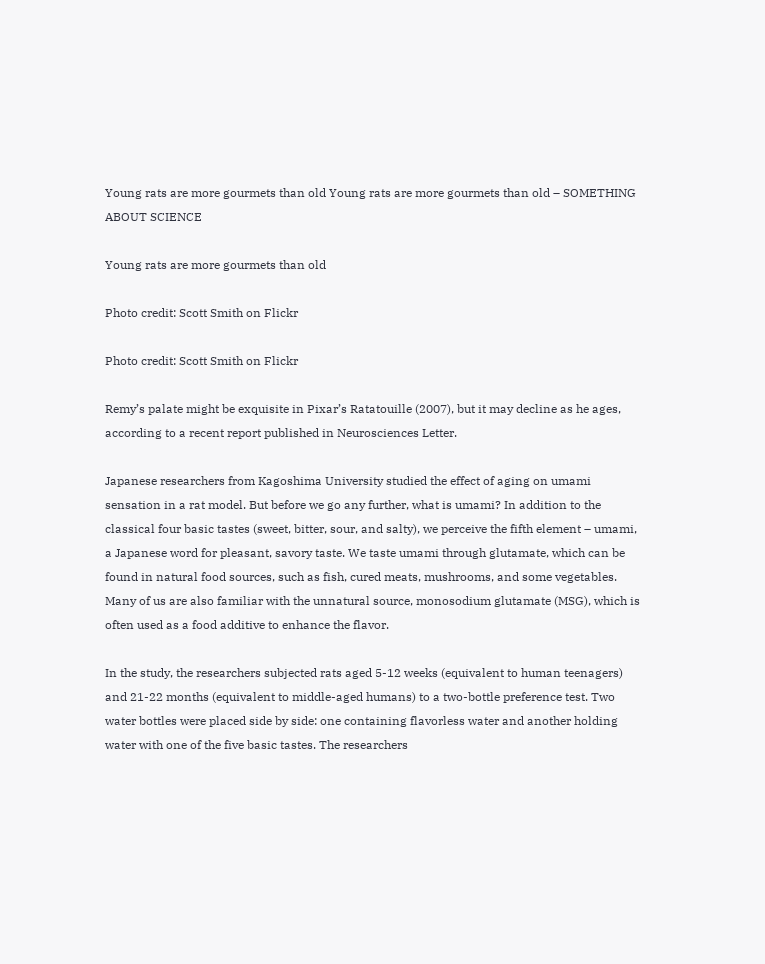Young rats are more gourmets than old Young rats are more gourmets than old – SOMETHING ABOUT SCIENCE

Young rats are more gourmets than old

Photo credit: Scott Smith on Flickr

Photo credit: Scott Smith on Flickr

Remy’s palate might be exquisite in Pixar’s Ratatouille (2007), but it may decline as he ages, according to a recent report published in Neurosciences Letter.

Japanese researchers from Kagoshima University studied the effect of aging on umami sensation in a rat model. But before we go any further, what is umami? In addition to the classical four basic tastes (sweet, bitter, sour, and salty), we perceive the fifth element – umami, a Japanese word for pleasant, savory taste. We taste umami through glutamate, which can be found in natural food sources, such as fish, cured meats, mushrooms, and some vegetables. Many of us are also familiar with the unnatural source, monosodium glutamate (MSG), which is often used as a food additive to enhance the flavor.

In the study, the researchers subjected rats aged 5-12 weeks (equivalent to human teenagers) and 21-22 months (equivalent to middle-aged humans) to a two-bottle preference test. Two water bottles were placed side by side: one containing flavorless water and another holding water with one of the five basic tastes. The researchers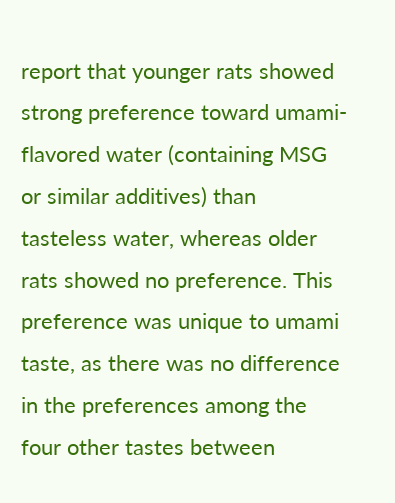report that younger rats showed strong preference toward umami-flavored water (containing MSG or similar additives) than tasteless water, whereas older rats showed no preference. This preference was unique to umami taste, as there was no difference in the preferences among the four other tastes between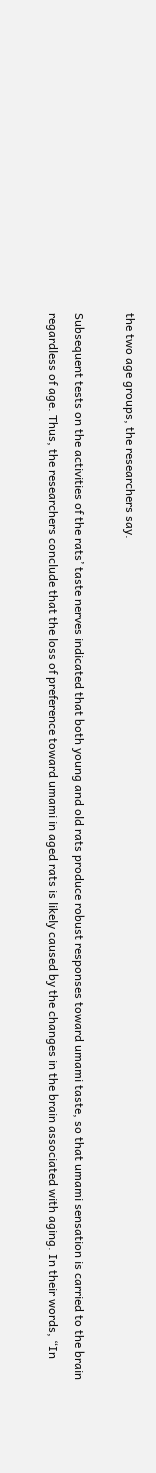the two age groups, the researchers say.

Subsequent tests on the activities of the rats’ taste nerves indicated that both young and old rats produce robust responses toward umami taste, so that umami sensation is carried to the brain regardless of age. Thus, the researchers conclude that the loss of preference toward umami in aged rats is likely caused by the changes in the brain associated with aging. In their words, “In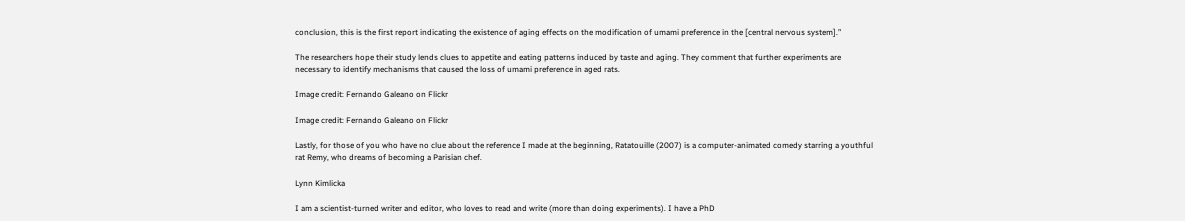conclusion, this is the first report indicating the existence of aging effects on the modification of umami preference in the [central nervous system].”

The researchers hope their study lends clues to appetite and eating patterns induced by taste and aging. They comment that further experiments are necessary to identify mechanisms that caused the loss of umami preference in aged rats.

Image credit: Fernando Galeano on Flickr

Image credit: Fernando Galeano on Flickr

Lastly, for those of you who have no clue about the reference I made at the beginning, Ratatouille (2007) is a computer-animated comedy starring a youthful rat Remy, who dreams of becoming a Parisian chef.

Lynn Kimlicka

I am a scientist-turned writer and editor, who loves to read and write (more than doing experiments). I have a PhD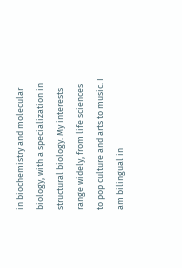in biochemistry and molecular biology, with a specialization in structural biology. My interests range widely, from life sciences to pop culture and arts to music. I am bilingual in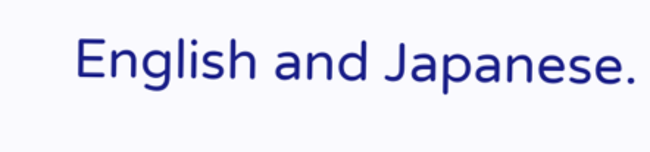English and Japanese.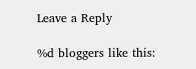Leave a Reply

%d bloggers like this: